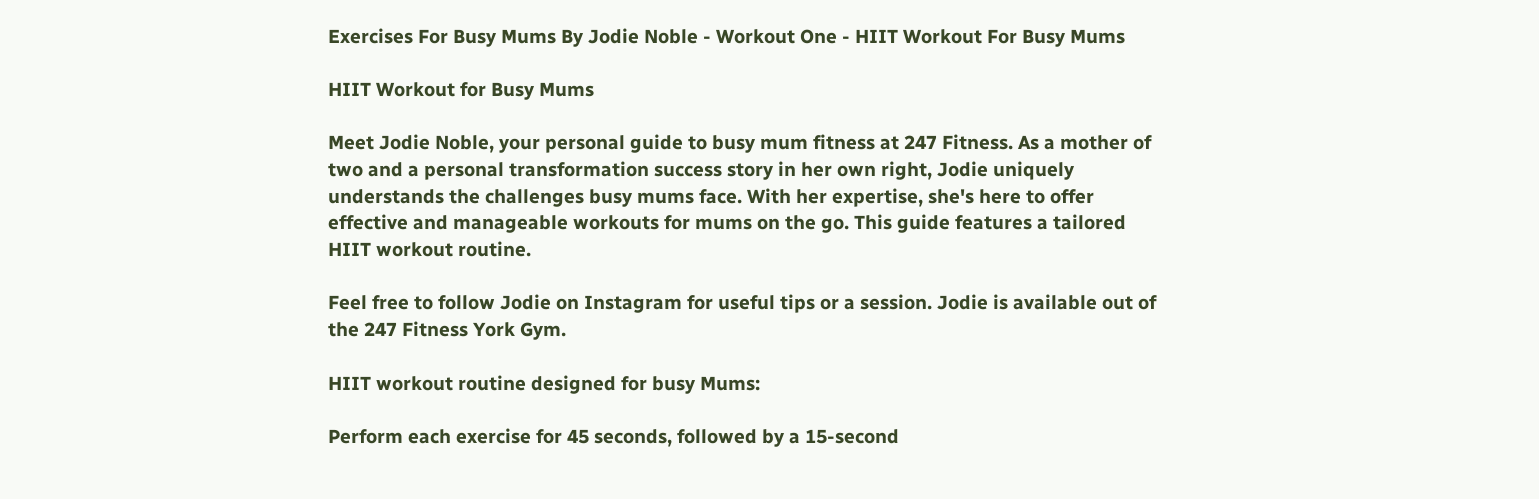Exercises For Busy Mums By Jodie Noble - Workout One - HIIT Workout For Busy Mums

HIIT Workout for Busy Mums

Meet Jodie Noble, your personal guide to busy mum fitness at 247 Fitness. As a mother of two and a personal transformation success story in her own right, Jodie uniquely understands the challenges busy mums face. With her expertise, she's here to offer effective and manageable workouts for mums on the go. This guide features a tailored HIIT workout routine.

Feel free to follow Jodie on Instagram for useful tips or a session. Jodie is available out of the 247 Fitness York Gym.

HIIT workout routine designed for busy Mums:

Perform each exercise for 45 seconds, followed by a 15-second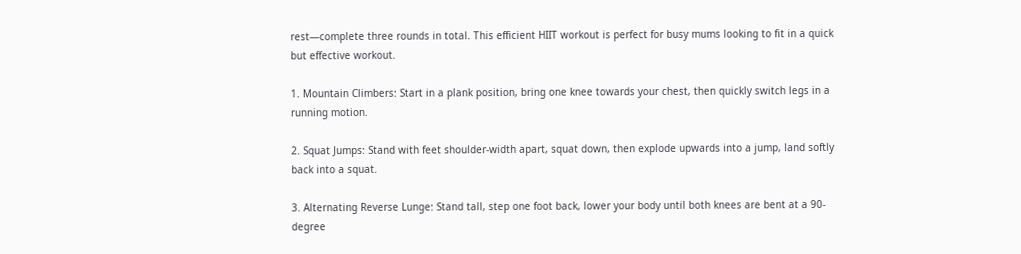rest—complete three rounds in total. This efficient HIIT workout is perfect for busy mums looking to fit in a quick but effective workout.

1. Mountain Climbers: Start in a plank position, bring one knee towards your chest, then quickly switch legs in a running motion.

2. Squat Jumps: Stand with feet shoulder-width apart, squat down, then explode upwards into a jump, land softly back into a squat.

3. Alternating Reverse Lunge: Stand tall, step one foot back, lower your body until both knees are bent at a 90-degree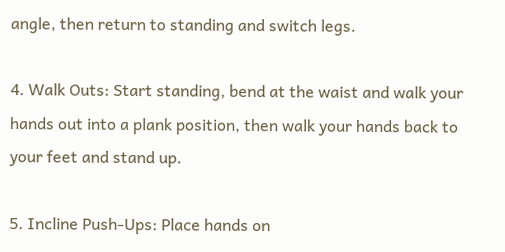angle, then return to standing and switch legs.

4. Walk Outs: Start standing, bend at the waist and walk your hands out into a plank position, then walk your hands back to your feet and stand up.

5. Incline Push-Ups: Place hands on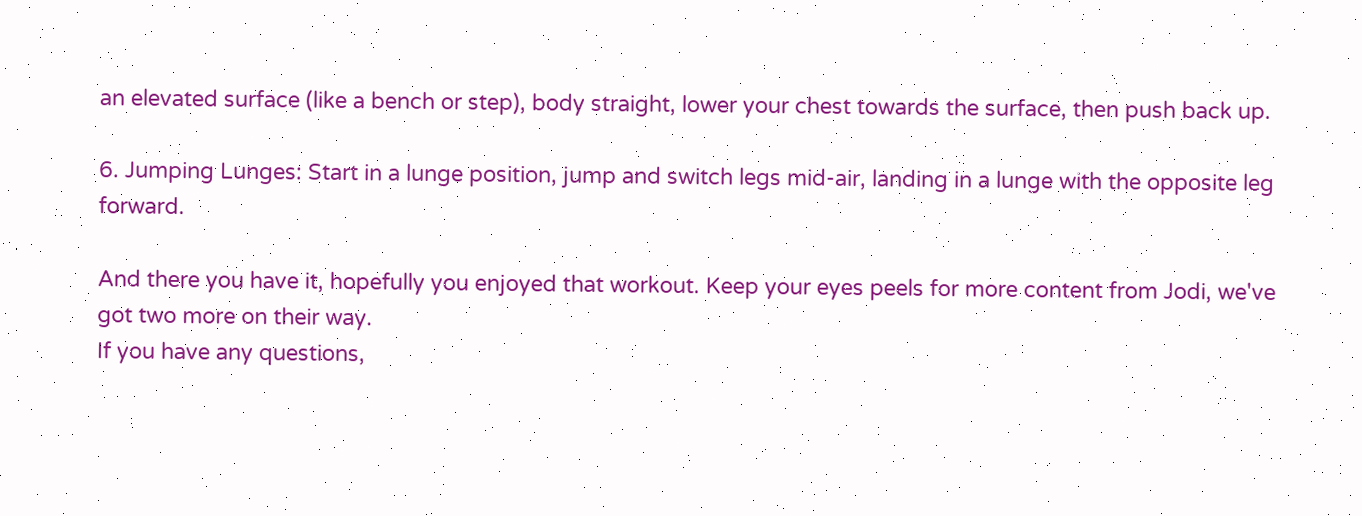an elevated surface (like a bench or step), body straight, lower your chest towards the surface, then push back up.

6. Jumping Lunges: Start in a lunge position, jump and switch legs mid-air, landing in a lunge with the opposite leg forward.

And there you have it, hopefully you enjoyed that workout. Keep your eyes peels for more content from Jodi, we've got two more on their way.
If you have any questions,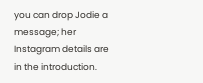you can drop Jodie a message; her Instagram details are in the introduction.